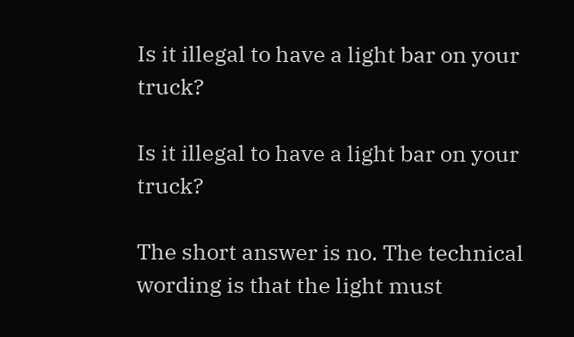Is it illegal to have a light bar on your truck?

Is it illegal to have a light bar on your truck?

The short answer is no. The technical wording is that the light must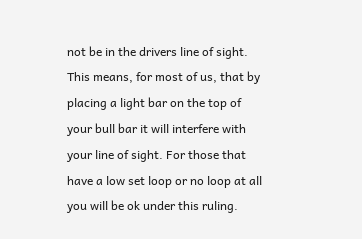not be in the drivers line of sight. This means, for most of us, that by placing a light bar on the top of your bull bar it will interfere with your line of sight. For those that have a low set loop or no loop at all you will be ok under this ruling.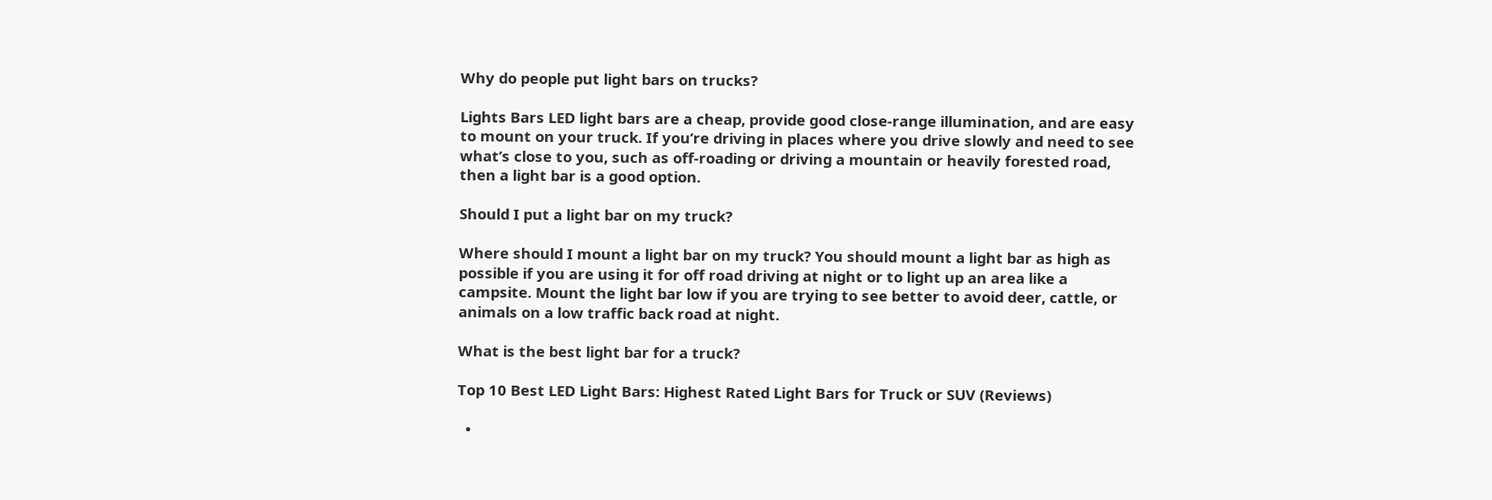Why do people put light bars on trucks?

Lights Bars LED light bars are a cheap, provide good close-range illumination, and are easy to mount on your truck. If you’re driving in places where you drive slowly and need to see what’s close to you, such as off-roading or driving a mountain or heavily forested road, then a light bar is a good option.

Should I put a light bar on my truck?

Where should I mount a light bar on my truck? You should mount a light bar as high as possible if you are using it for off road driving at night or to light up an area like a campsite. Mount the light bar low if you are trying to see better to avoid deer, cattle, or animals on a low traffic back road at night.

What is the best light bar for a truck?

Top 10 Best LED Light Bars: Highest Rated Light Bars for Truck or SUV (Reviews)

  •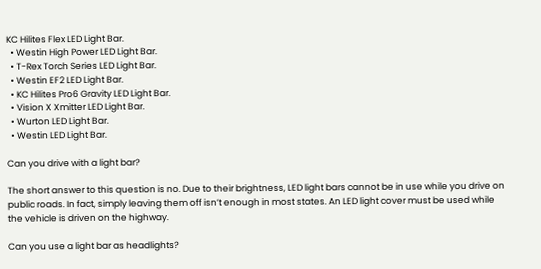KC Hilites Flex LED Light Bar.
  • Westin High Power LED Light Bar.
  • T-Rex Torch Series LED Light Bar.
  • Westin EF2 LED Light Bar.
  • KC Hilites Pro6 Gravity LED Light Bar.
  • Vision X Xmitter LED Light Bar.
  • Wurton LED Light Bar.
  • Westin LED Light Bar.

Can you drive with a light bar?

The short answer to this question is no. Due to their brightness, LED light bars cannot be in use while you drive on public roads. In fact, simply leaving them off isn’t enough in most states. An LED light cover must be used while the vehicle is driven on the highway.

Can you use a light bar as headlights?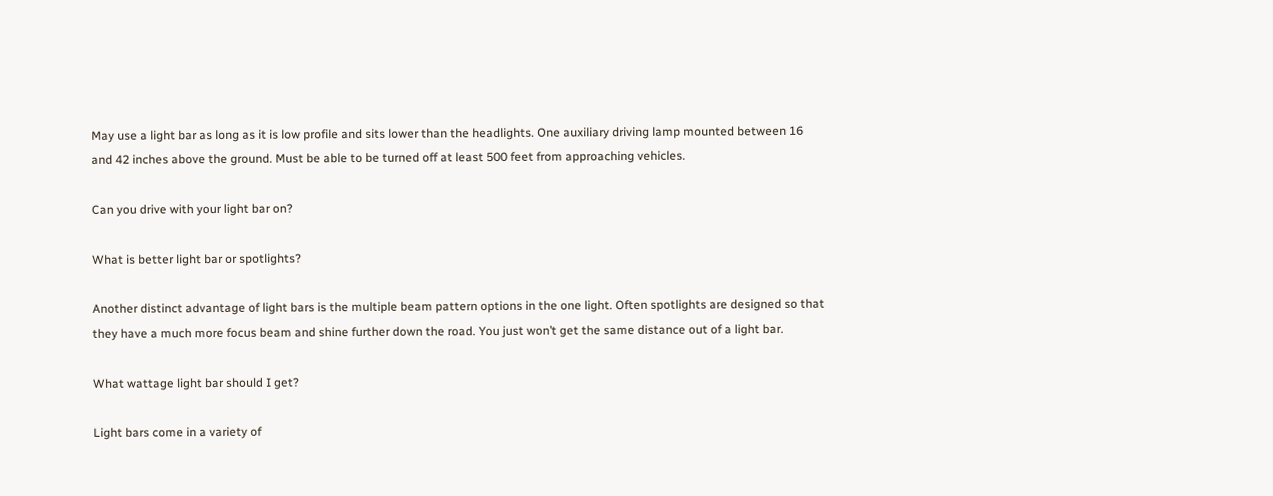May use a light bar as long as it is low profile and sits lower than the headlights. One auxiliary driving lamp mounted between 16 and 42 inches above the ground. Must be able to be turned off at least 500 feet from approaching vehicles.

Can you drive with your light bar on?

What is better light bar or spotlights?

Another distinct advantage of light bars is the multiple beam pattern options in the one light. Often spotlights are designed so that they have a much more focus beam and shine further down the road. You just won’t get the same distance out of a light bar.

What wattage light bar should I get?

Light bars come in a variety of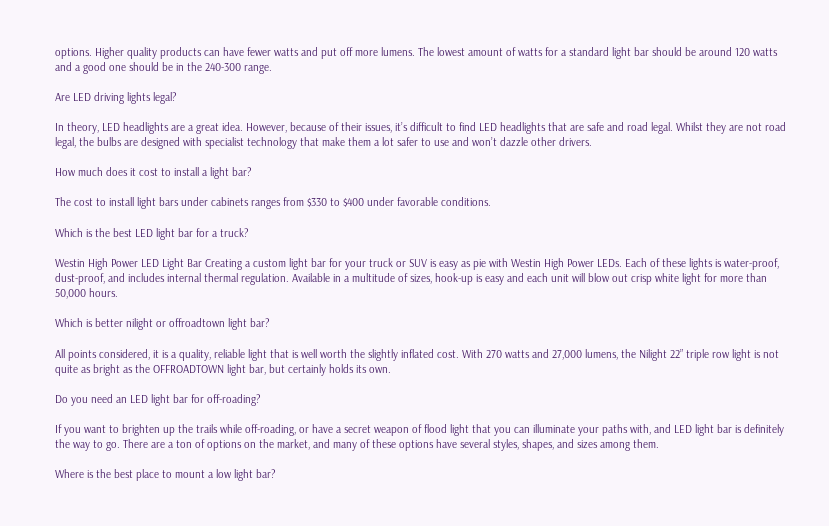options. Higher quality products can have fewer watts and put off more lumens. The lowest amount of watts for a standard light bar should be around 120 watts and a good one should be in the 240-300 range.

Are LED driving lights legal?

In theory, LED headlights are a great idea. However, because of their issues, it’s difficult to find LED headlights that are safe and road legal. Whilst they are not road legal, the bulbs are designed with specialist technology that make them a lot safer to use and won’t dazzle other drivers.

How much does it cost to install a light bar?

The cost to install light bars under cabinets ranges from $330 to $400 under favorable conditions.

Which is the best LED light bar for a truck?

Westin High Power LED Light Bar Creating a custom light bar for your truck or SUV is easy as pie with Westin High Power LEDs. Each of these lights is water-proof, dust-proof, and includes internal thermal regulation. Available in a multitude of sizes, hook-up is easy and each unit will blow out crisp white light for more than 50,000 hours.

Which is better nilight or offroadtown light bar?

All points considered, it is a quality, reliable light that is well worth the slightly inflated cost. With 270 watts and 27,000 lumens, the Nilight 22” triple row light is not quite as bright as the OFFROADTOWN light bar, but certainly holds its own.

Do you need an LED light bar for off-roading?

If you want to brighten up the trails while off-roading, or have a secret weapon of flood light that you can illuminate your paths with, and LED light bar is definitely the way to go. There are a ton of options on the market, and many of these options have several styles, shapes, and sizes among them.

Where is the best place to mount a low light bar?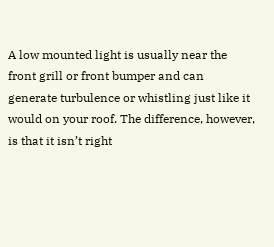A low mounted light is usually near the front grill or front bumper and can generate turbulence or whistling just like it would on your roof. The difference, however, is that it isn’t right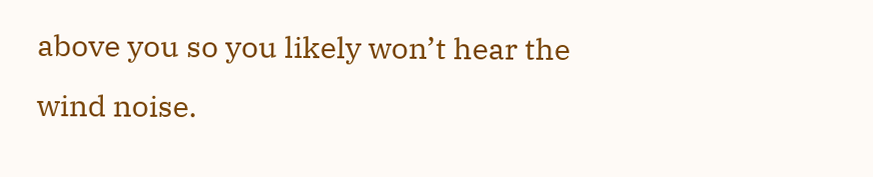above you so you likely won’t hear the wind noise.